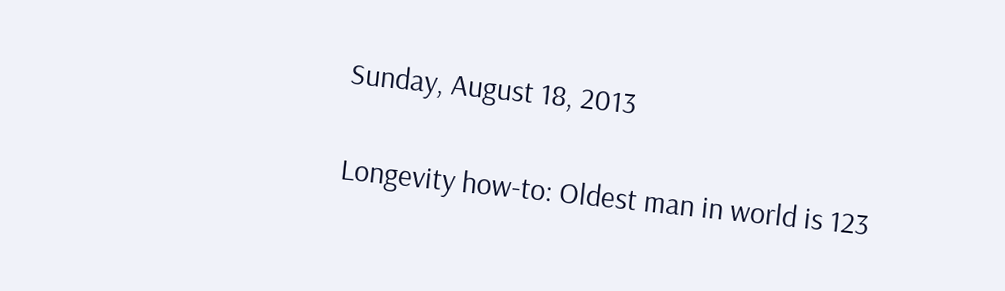Sunday, August 18, 2013

Longevity how-to: Oldest man in world is 123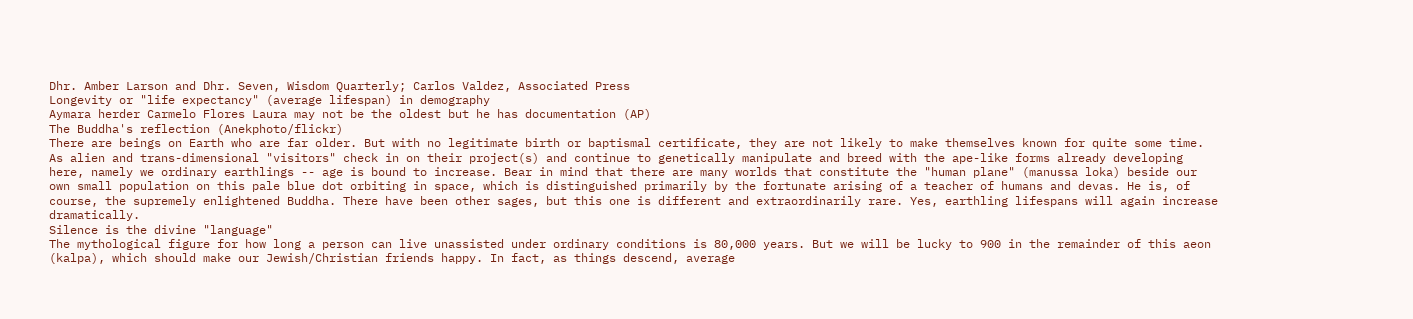Dhr. Amber Larson and Dhr. Seven, Wisdom Quarterly; Carlos Valdez, Associated Press
Longevity or "life expectancy" (average lifespan) in demography
Aymara herder Carmelo Flores Laura may not be the oldest but he has documentation (AP)
The Buddha's reflection (Anekphoto/flickr)
There are beings on Earth who are far older. But with no legitimate birth or baptismal certificate, they are not likely to make themselves known for quite some time.
As alien and trans-dimensional "visitors" check in on their project(s) and continue to genetically manipulate and breed with the ape-like forms already developing here, namely we ordinary earthlings -- age is bound to increase. Bear in mind that there are many worlds that constitute the "human plane" (manussa loka) beside our own small population on this pale blue dot orbiting in space, which is distinguished primarily by the fortunate arising of a teacher of humans and devas. He is, of course, the supremely enlightened Buddha. There have been other sages, but this one is different and extraordinarily rare. Yes, earthling lifespans will again increase dramatically.
Silence is the divine "language"
The mythological figure for how long a person can live unassisted under ordinary conditions is 80,000 years. But we will be lucky to 900 in the remainder of this aeon (kalpa), which should make our Jewish/Christian friends happy. In fact, as things descend, average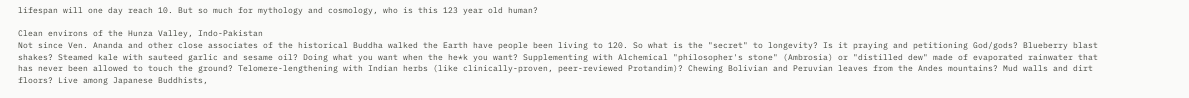lifespan will one day reach 10. But so much for mythology and cosmology, who is this 123 year old human?

Clean environs of the Hunza Valley, Indo-Pakistan
Not since Ven. Ananda and other close associates of the historical Buddha walked the Earth have people been living to 120. So what is the "secret" to longevity? Is it praying and petitioning God/gods? Blueberry blast shakes? Steamed kale with sauteed garlic and sesame oil? Doing what you want when the he*k you want? Supplementing with Alchemical "philosopher's stone" (Ambrosia) or "distilled dew" made of evaporated rainwater that has never been allowed to touch the ground? Telomere-lengthening with Indian herbs (like clinically-proven, peer-reviewed Protandim)? Chewing Bolivian and Peruvian leaves from the Andes mountains? Mud walls and dirt floors? Live among Japanese Buddhists,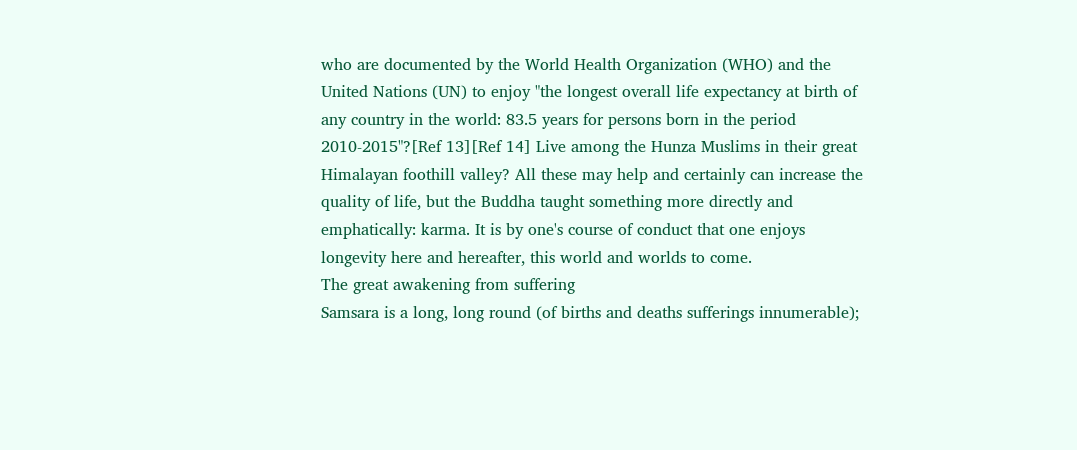who are documented by the World Health Organization (WHO) and the United Nations (UN) to enjoy "the longest overall life expectancy at birth of any country in the world: 83.5 years for persons born in the period 2010-2015"?[Ref 13][Ref 14] Live among the Hunza Muslims in their great Himalayan foothill valley? All these may help and certainly can increase the quality of life, but the Buddha taught something more directly and emphatically: karma. It is by one's course of conduct that one enjoys longevity here and hereafter, this world and worlds to come.
The great awakening from suffering
Samsara is a long, long round (of births and deaths sufferings innumerable);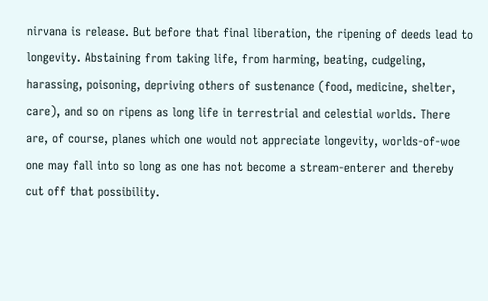nirvana is release. But before that final liberation, the ripening of deeds lead to longevity. Abstaining from taking life, from harming, beating, cudgeling, harassing, poisoning, depriving others of sustenance (food, medicine, shelter, care), and so on ripens as long life in terrestrial and celestial worlds. There are, of course, planes which one would not appreciate longevity, worlds-of-woe one may fall into so long as one has not become a stream-enterer and thereby cut off that possibility.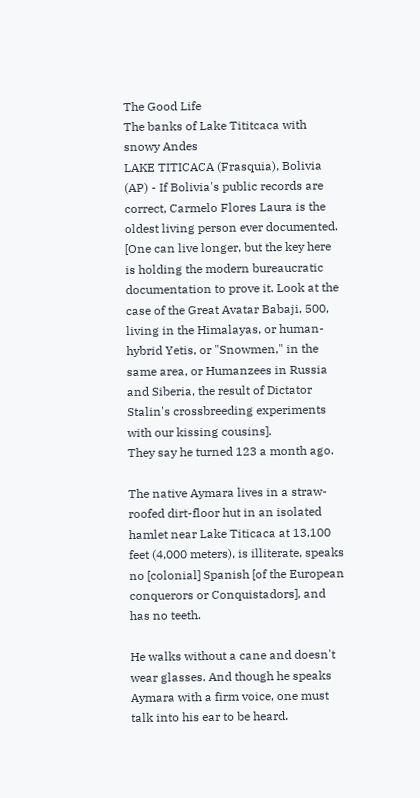The Good Life
The banks of Lake Tititcaca with snowy Andes
LAKE TITICACA (Frasquia), Bolivia (AP) - If Bolivia's public records are correct, Carmelo Flores Laura is the oldest living person ever documented.
[One can live longer, but the key here is holding the modern bureaucratic documentation to prove it. Look at the case of the Great Avatar Babaji, 500, living in the Himalayas, or human-hybrid Yetis, or "Snowmen," in the same area, or Humanzees in Russia and Siberia, the result of Dictator Stalin's crossbreeding experiments with our kissing cousins].
They say he turned 123 a month ago.

The native Aymara lives in a straw-roofed dirt-floor hut in an isolated hamlet near Lake Titicaca at 13,100 feet (4,000 meters), is illiterate, speaks no [colonial] Spanish [of the European conquerors or Conquistadors], and has no teeth.

He walks without a cane and doesn't wear glasses. And though he speaks Aymara with a firm voice, one must talk into his ear to be heard.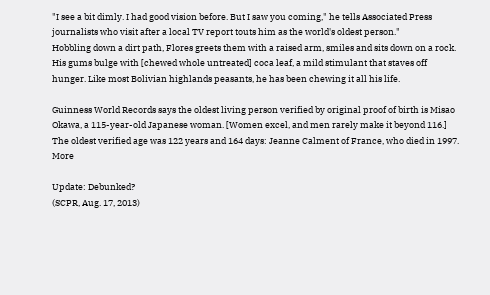"I see a bit dimly. I had good vision before. But I saw you coming," he tells Associated Press journalists who visit after a local TV report touts him as the world's oldest person."
Hobbling down a dirt path, Flores greets them with a raised arm, smiles and sits down on a rock. His gums bulge with [chewed whole untreated] coca leaf, a mild stimulant that staves off hunger. Like most Bolivian highlands peasants, he has been chewing it all his life.

Guinness World Records says the oldest living person verified by original proof of birth is Misao Okawa, a 115-year-old Japanese woman. [Women excel, and men rarely make it beyond 116.] The oldest verified age was 122 years and 164 days: Jeanne Calment of France, who died in 1997. More

Update: Debunked?
(SCPR, Aug. 17, 2013)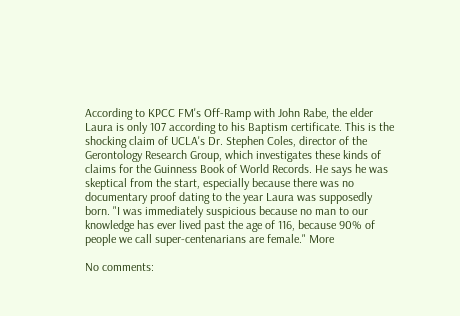According to KPCC FM's Off-Ramp with John Rabe, the elder Laura is only 107 according to his Baptism certificate. This is the shocking claim of UCLA's Dr. Stephen Coles, director of the Gerontology Research Group, which investigates these kinds of claims for the Guinness Book of World Records. He says he was skeptical from the start, especially because there was no documentary proof dating to the year Laura was supposedly born. "I was immediately suspicious because no man to our knowledge has ever lived past the age of 116, because 90% of people we call super-centenarians are female." More

No comments: